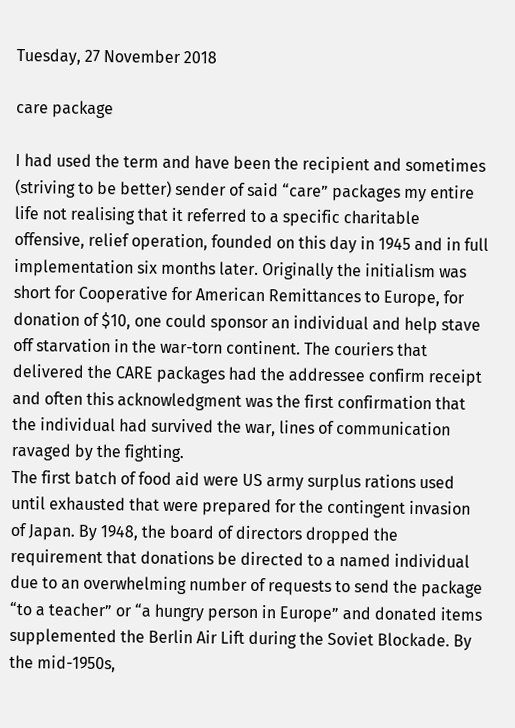Tuesday, 27 November 2018

care package

I had used the term and have been the recipient and sometimes (striving to be better) sender of said “care” packages my entire life not realising that it referred to a specific charitable offensive, relief operation, founded on this day in 1945 and in full implementation six months later. Originally the initialism was short for Cooperative for American Remittances to Europe, for donation of $10, one could sponsor an individual and help stave off starvation in the war-torn continent. The couriers that delivered the CARE packages had the addressee confirm receipt and often this acknowledgment was the first confirmation that the individual had survived the war, lines of communication ravaged by the fighting.
The first batch of food aid were US army surplus rations used until exhausted that were prepared for the contingent invasion of Japan. By 1948, the board of directors dropped the requirement that donations be directed to a named individual due to an overwhelming number of requests to send the package “to a teacher” or “a hungry person in Europe” and donated items supplemented the Berlin Air Lift during the Soviet Blockade. By the mid-1950s,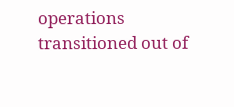operations transitioned out of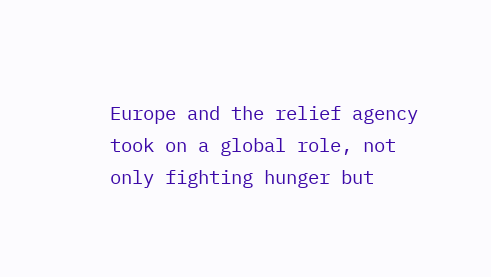Europe and the relief agency took on a global role, not only fighting hunger but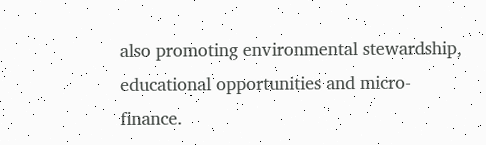also promoting environmental stewardship, educational opportunities and micro-finance.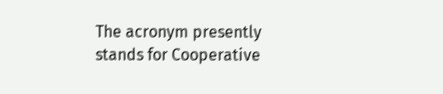The acronym presently stands for Cooperative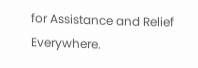for Assistance and Relief Everywhere.